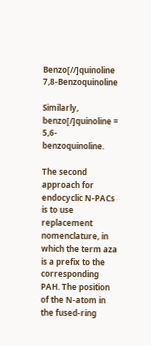Benzo[//]quinoline 7,8-Benzoquinoline

Similarly, benzo[/]quinoline = 5,6-benzoquinoline.

The second approach for endocyclic N-PACs is to use replacement nomenclature, in which the term aza is a prefix to the corresponding PAH. The position of the N-atom in the fused-ring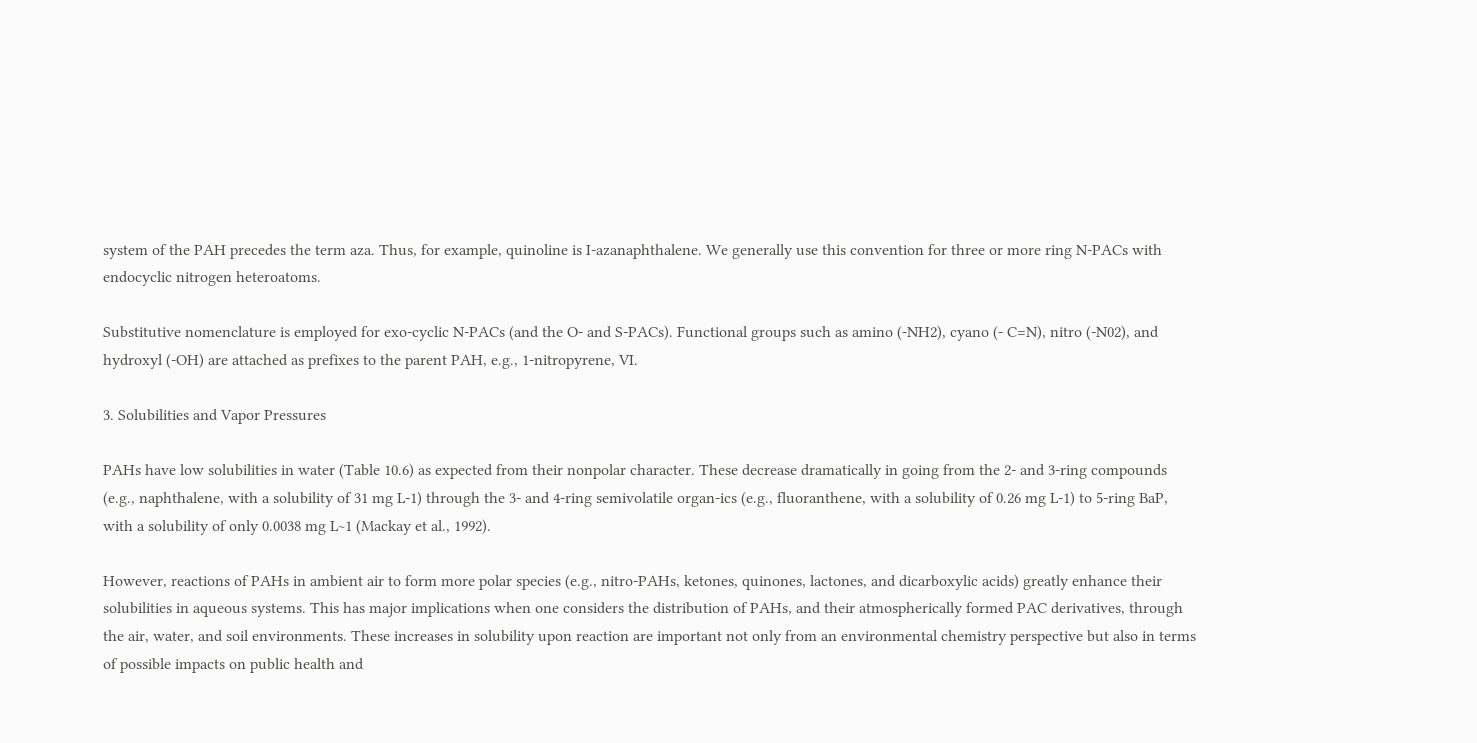system of the PAH precedes the term aza. Thus, for example, quinoline is I-azanaphthalene. We generally use this convention for three or more ring N-PACs with endocyclic nitrogen heteroatoms.

Substitutive nomenclature is employed for exo-cyclic N-PACs (and the O- and S-PACs). Functional groups such as amino (-NH2), cyano (- C=N), nitro (-N02), and hydroxyl (-OH) are attached as prefixes to the parent PAH, e.g., 1-nitropyrene, VI.

3. Solubilities and Vapor Pressures

PAHs have low solubilities in water (Table 10.6) as expected from their nonpolar character. These decrease dramatically in going from the 2- and 3-ring compounds (e.g., naphthalene, with a solubility of 31 mg L-1) through the 3- and 4-ring semivolatile organ-ics (e.g., fluoranthene, with a solubility of 0.26 mg L-1) to 5-ring BaP, with a solubility of only 0.0038 mg L~1 (Mackay et al., 1992).

However, reactions of PAHs in ambient air to form more polar species (e.g., nitro-PAHs, ketones, quinones, lactones, and dicarboxylic acids) greatly enhance their solubilities in aqueous systems. This has major implications when one considers the distribution of PAHs, and their atmospherically formed PAC derivatives, through the air, water, and soil environments. These increases in solubility upon reaction are important not only from an environmental chemistry perspective but also in terms of possible impacts on public health and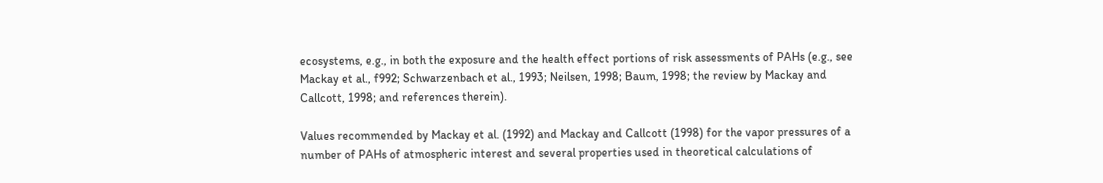ecosystems, e.g., in both the exposure and the health effect portions of risk assessments of PAHs (e.g., see Mackay et al., f992; Schwarzenbach et al., 1993; Neilsen, 1998; Baum, 1998; the review by Mackay and Callcott, 1998; and references therein).

Values recommended by Mackay et al. (1992) and Mackay and Callcott (1998) for the vapor pressures of a number of PAHs of atmospheric interest and several properties used in theoretical calculations of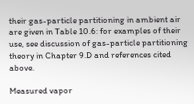their gas-particle partitioning in ambient air are given in Table 10.6: for examples of their use, see discussion of gas-particle partitioning theory in Chapter 9.D and references cited above.

Measured vapor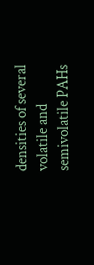densities of several volatile and semivolatile PAHs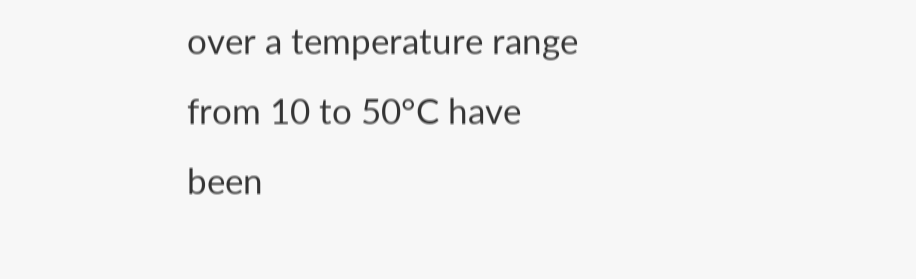over a temperature range from 10 to 50°C have been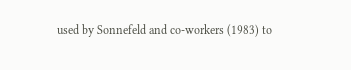used by Sonnefeld and co-workers (1983) to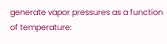generate vapor pressures as a function of temperature: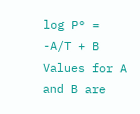log P° = -A/T + B Values for A and B are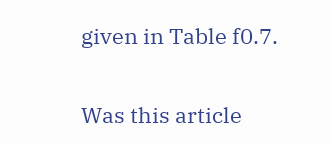given in Table f0.7.


Was this article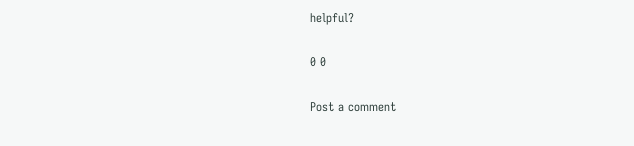helpful?

0 0

Post a comment